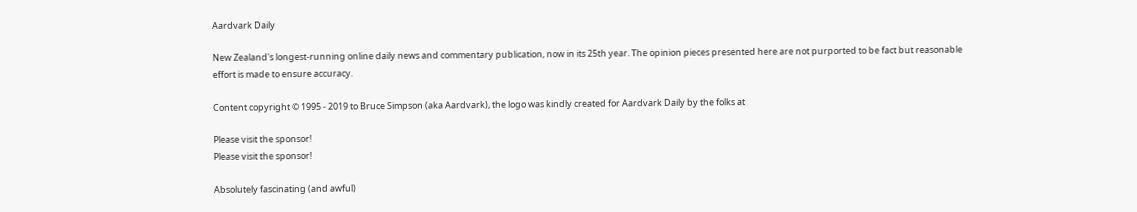Aardvark Daily

New Zealand's longest-running online daily news and commentary publication, now in its 25th year. The opinion pieces presented here are not purported to be fact but reasonable effort is made to ensure accuracy.

Content copyright © 1995 - 2019 to Bruce Simpson (aka Aardvark), the logo was kindly created for Aardvark Daily by the folks at

Please visit the sponsor!
Please visit the sponsor!

Absolutely fascinating (and awful)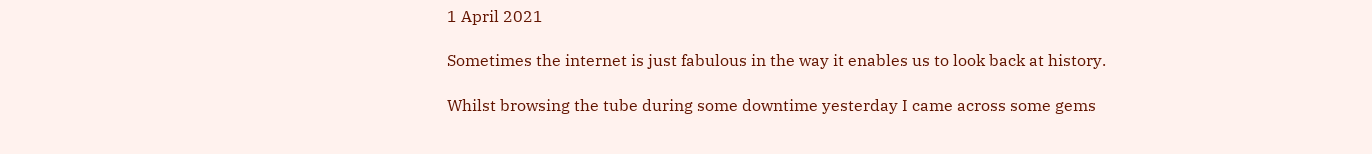1 April 2021

Sometimes the internet is just fabulous in the way it enables us to look back at history.

Whilst browsing the tube during some downtime yesterday I came across some gems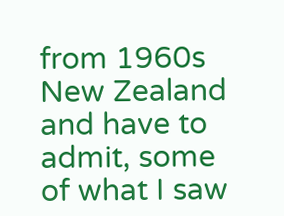from 1960s New Zealand and have to admit, some of what I saw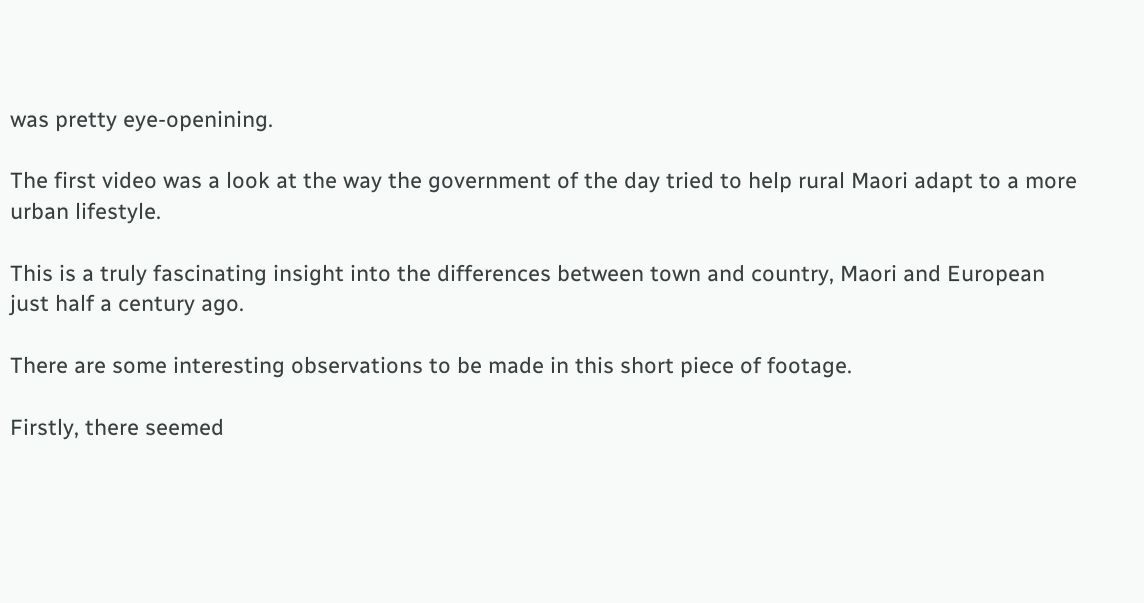was pretty eye-openining.

The first video was a look at the way the government of the day tried to help rural Maori adapt to a more urban lifestyle.

This is a truly fascinating insight into the differences between town and country, Maori and European just half a century ago.

There are some interesting observations to be made in this short piece of footage.

Firstly, there seemed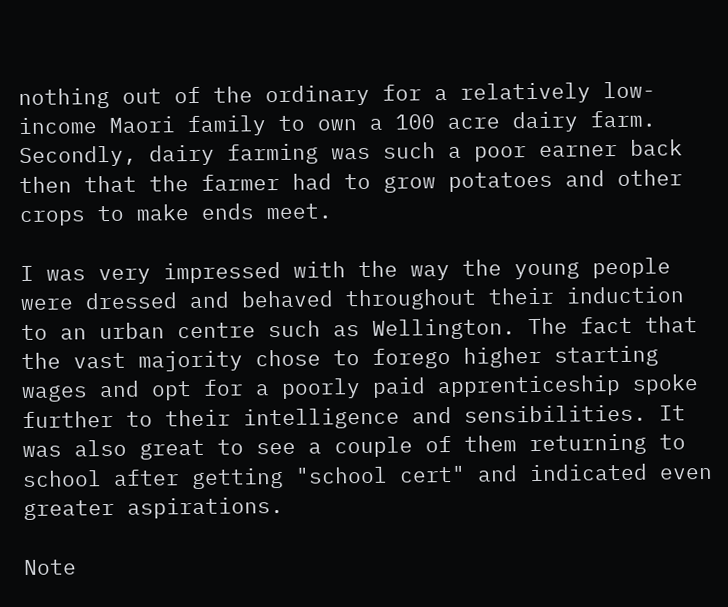nothing out of the ordinary for a relatively low-income Maori family to own a 100 acre dairy farm. Secondly, dairy farming was such a poor earner back then that the farmer had to grow potatoes and other crops to make ends meet.

I was very impressed with the way the young people were dressed and behaved throughout their induction to an urban centre such as Wellington. The fact that the vast majority chose to forego higher starting wages and opt for a poorly paid apprenticeship spoke further to their intelligence and sensibilities. It was also great to see a couple of them returning to school after getting "school cert" and indicated even greater aspirations.

Note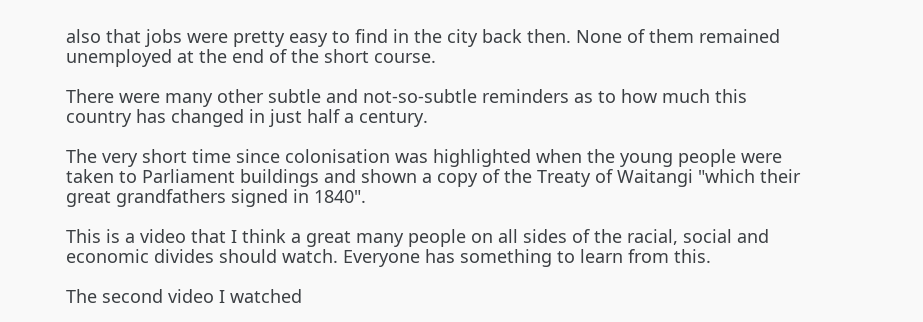also that jobs were pretty easy to find in the city back then. None of them remained unemployed at the end of the short course.

There were many other subtle and not-so-subtle reminders as to how much this country has changed in just half a century.

The very short time since colonisation was highlighted when the young people were taken to Parliament buildings and shown a copy of the Treaty of Waitangi "which their great grandfathers signed in 1840".

This is a video that I think a great many people on all sides of the racial, social and economic divides should watch. Everyone has something to learn from this.

The second video I watched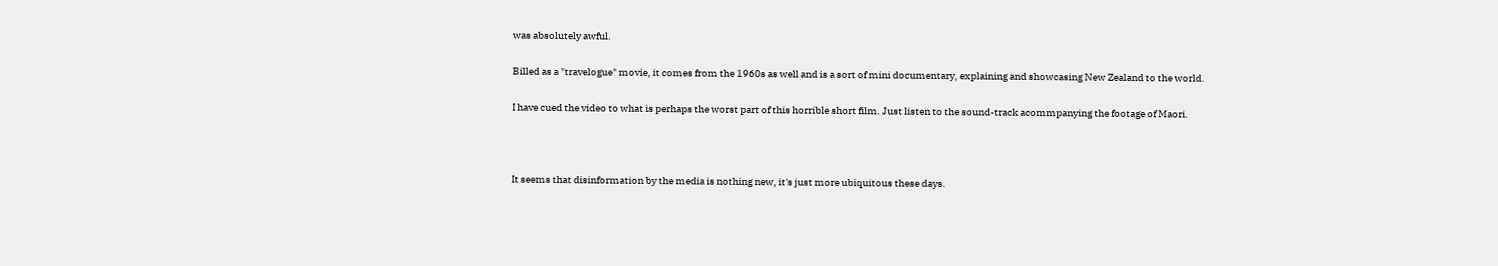was absolutely awful.

Billed as a "travelogue" movie, it comes from the 1960s as well and is a sort of mini documentary, explaining and showcasing New Zealand to the world.

I have cued the video to what is perhaps the worst part of this horrible short film. Just listen to the sound-track acommpanying the footage of Maori.



It seems that disinformation by the media is nothing new, it's just more ubiquitous these days.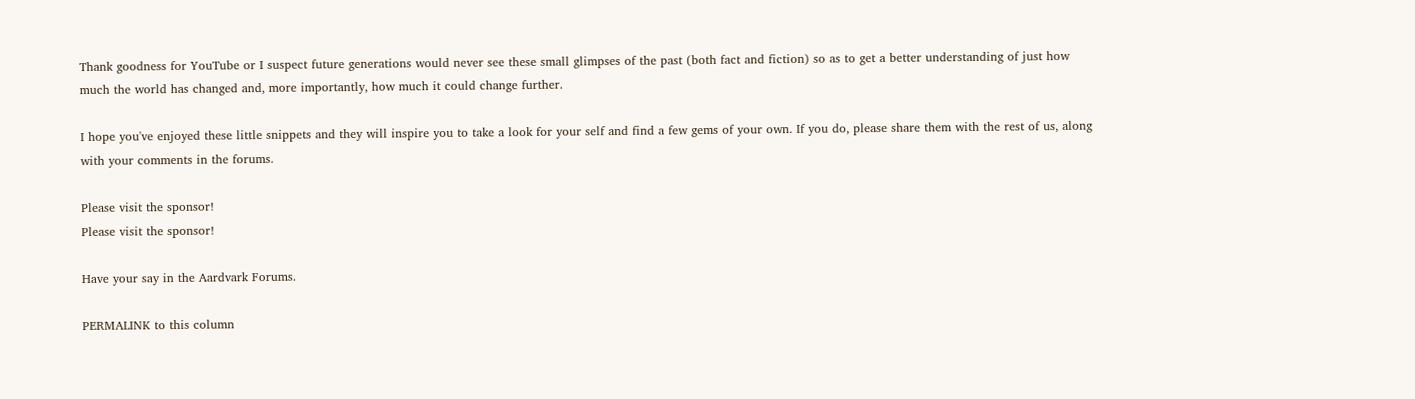Thank goodness for YouTube or I suspect future generations would never see these small glimpses of the past (both fact and fiction) so as to get a better understanding of just how much the world has changed and, more importantly, how much it could change further.

I hope you've enjoyed these little snippets and they will inspire you to take a look for your self and find a few gems of your own. If you do, please share them with the rest of us, along with your comments in the forums.

Please visit the sponsor!
Please visit the sponsor!

Have your say in the Aardvark Forums.

PERMALINK to this column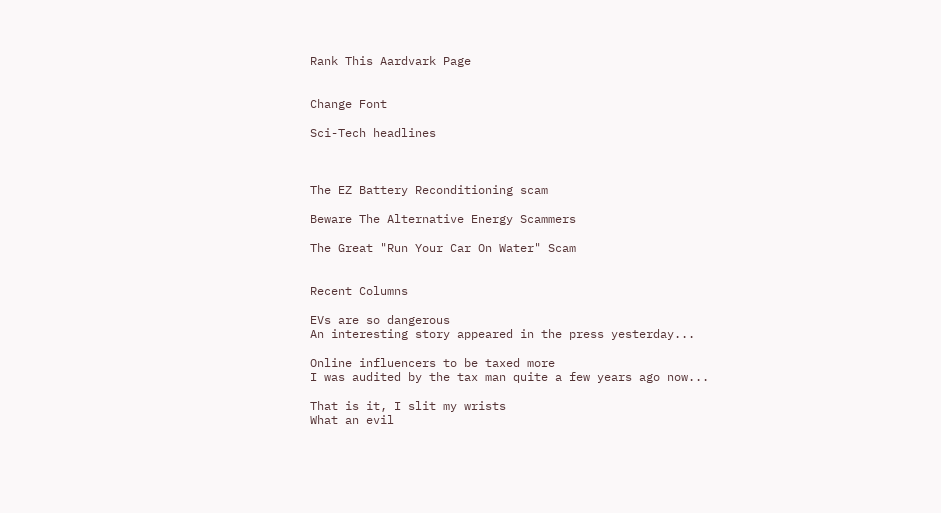Rank This Aardvark Page


Change Font

Sci-Tech headlines



The EZ Battery Reconditioning scam

Beware The Alternative Energy Scammers

The Great "Run Your Car On Water" Scam


Recent Columns

EVs are so dangerous
An interesting story appeared in the press yesterday...

Online influencers to be taxed more
I was audited by the tax man quite a few years ago now...

That is it, I slit my wrists
What an evil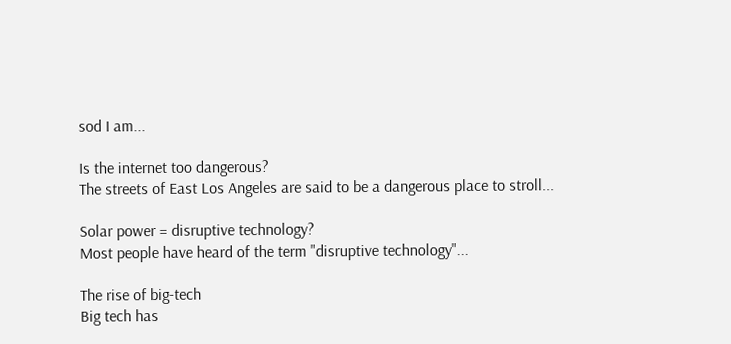sod I am...

Is the internet too dangerous?
The streets of East Los Angeles are said to be a dangerous place to stroll...

Solar power = disruptive technology?
Most people have heard of the term "disruptive technology"...

The rise of big-tech
Big tech has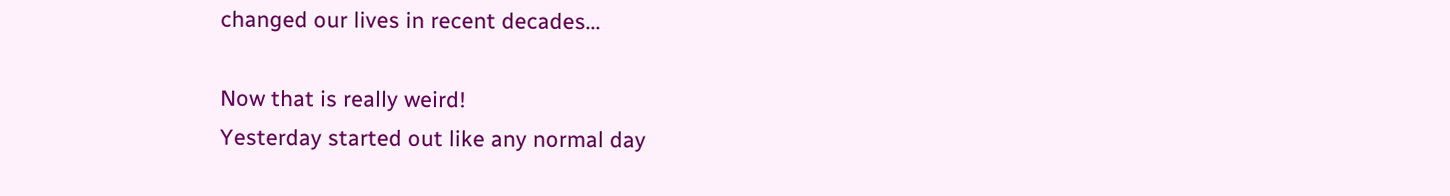changed our lives in recent decades...

Now that is really weird!
Yesterday started out like any normal day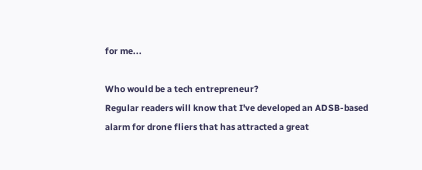for me...

Who would be a tech entrepreneur?
Regular readers will know that I've developed an ADSB-based alarm for drone fliers that has attracted a great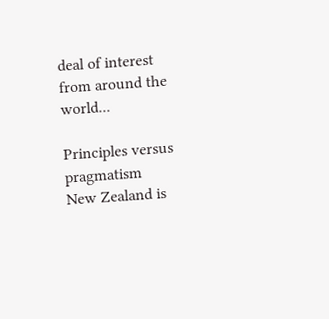deal of interest from around the world...

Principles versus pragmatism
New Zealand is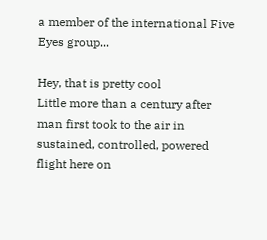a member of the international Five Eyes group...

Hey, that is pretty cool
Little more than a century after man first took to the air in sustained, controlled, powered flight here on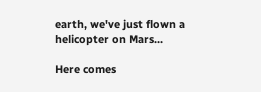earth, we've just flown a helicopter on Mars...

Here comes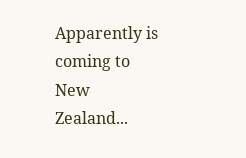Apparently is coming to New Zealand...